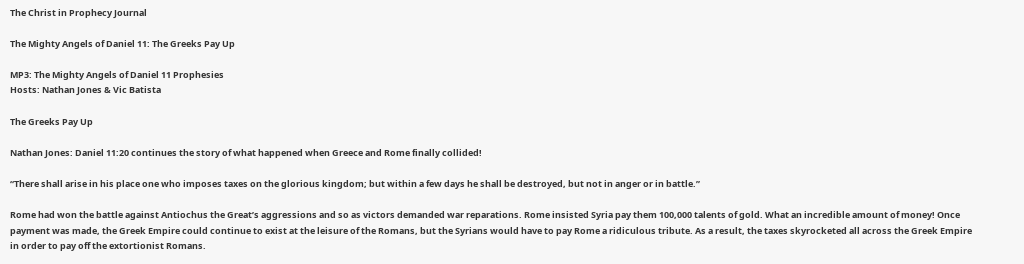The Christ in Prophecy Journal

The Mighty Angels of Daniel 11: The Greeks Pay Up

MP3: The Mighty Angels of Daniel 11 Prophesies
Hosts: Nathan Jones & Vic Batista

The Greeks Pay Up

Nathan Jones: Daniel 11:20 continues the story of what happened when Greece and Rome finally collided!

“There shall arise in his place one who imposes taxes on the glorious kingdom; but within a few days he shall be destroyed, but not in anger or in battle.”

Rome had won the battle against Antiochus the Great’s aggressions and so as victors demanded war reparations. Rome insisted Syria pay them 100,000 talents of gold. What an incredible amount of money! Once payment was made, the Greek Empire could continue to exist at the leisure of the Romans, but the Syrians would have to pay Rome a ridiculous tribute. As a result, the taxes skyrocketed all across the Greek Empire in order to pay off the extortionist Romans.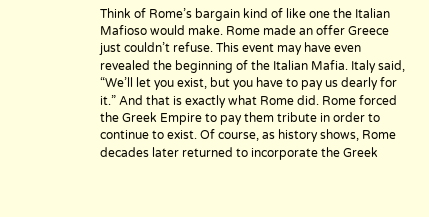Think of Rome’s bargain kind of like one the Italian Mafioso would make. Rome made an offer Greece just couldn’t refuse. This event may have even revealed the beginning of the Italian Mafia. Italy said, “We’ll let you exist, but you have to pay us dearly for it.” And that is exactly what Rome did. Rome forced the Greek Empire to pay them tribute in order to continue to exist. Of course, as history shows, Rome decades later returned to incorporate the Greek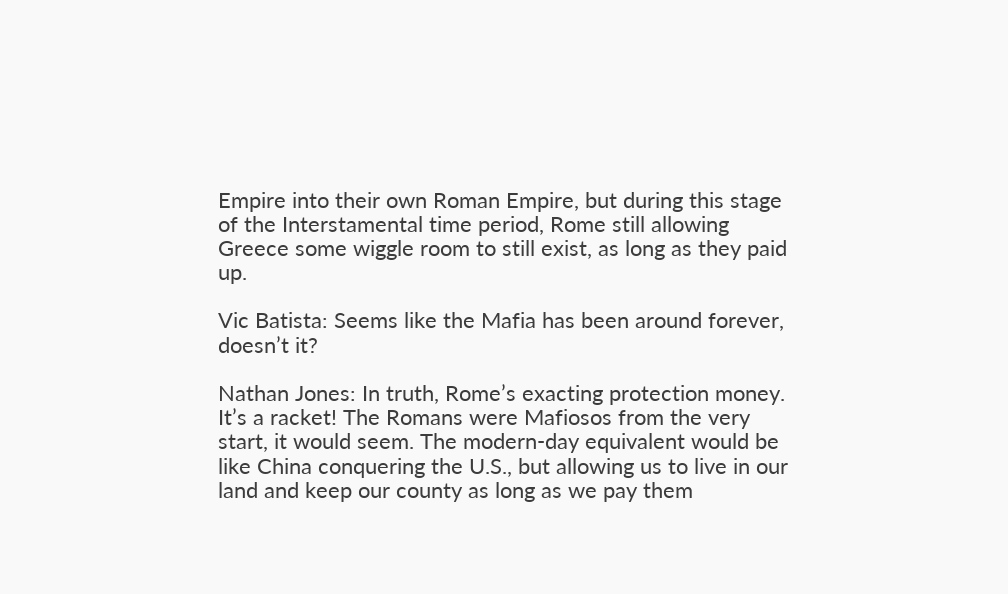Empire into their own Roman Empire, but during this stage of the Interstamental time period, Rome still allowing Greece some wiggle room to still exist, as long as they paid up.

Vic Batista: Seems like the Mafia has been around forever, doesn’t it?

Nathan Jones: In truth, Rome’s exacting protection money. It’s a racket! The Romans were Mafiosos from the very start, it would seem. The modern-day equivalent would be like China conquering the U.S., but allowing us to live in our land and keep our county as long as we pay them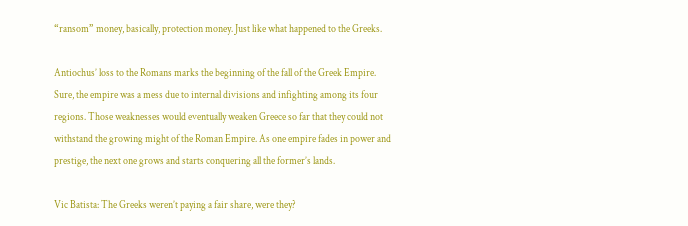“ransom” money, basically, protection money. Just like what happened to the Greeks.

Antiochus’ loss to the Romans marks the beginning of the fall of the Greek Empire. Sure, the empire was a mess due to internal divisions and infighting among its four regions. Those weaknesses would eventually weaken Greece so far that they could not withstand the growing might of the Roman Empire. As one empire fades in power and prestige, the next one grows and starts conquering all the former’s lands.

Vic Batista: The Greeks weren’t paying a fair share, were they?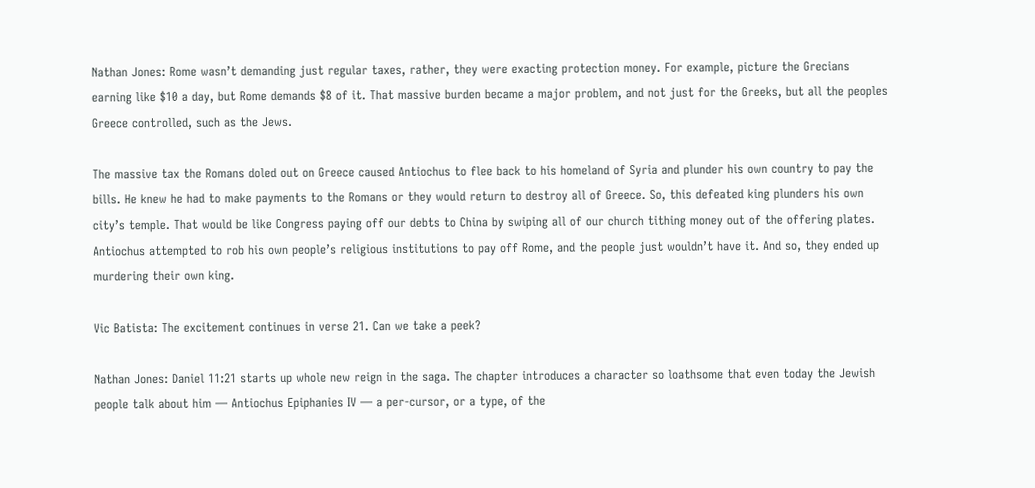Nathan Jones: Rome wasn’t demanding just regular taxes, rather, they were exacting protection money. For example, picture the Grecians earning like $10 a day, but Rome demands $8 of it. That massive burden became a major problem, and not just for the Greeks, but all the peoples Greece controlled, such as the Jews.

The massive tax the Romans doled out on Greece caused Antiochus to flee back to his homeland of Syria and plunder his own country to pay the bills. He knew he had to make payments to the Romans or they would return to destroy all of Greece. So, this defeated king plunders his own city’s temple. That would be like Congress paying off our debts to China by swiping all of our church tithing money out of the offering plates. Antiochus attempted to rob his own people’s religious institutions to pay off Rome, and the people just wouldn’t have it. And so, they ended up murdering their own king.

Vic Batista: The excitement continues in verse 21. Can we take a peek?

Nathan Jones: Daniel 11:21 starts up whole new reign in the saga. The chapter introduces a character so loathsome that even today the Jewish people talk about him — Antiochus Epiphanies IV — a per-cursor, or a type, of the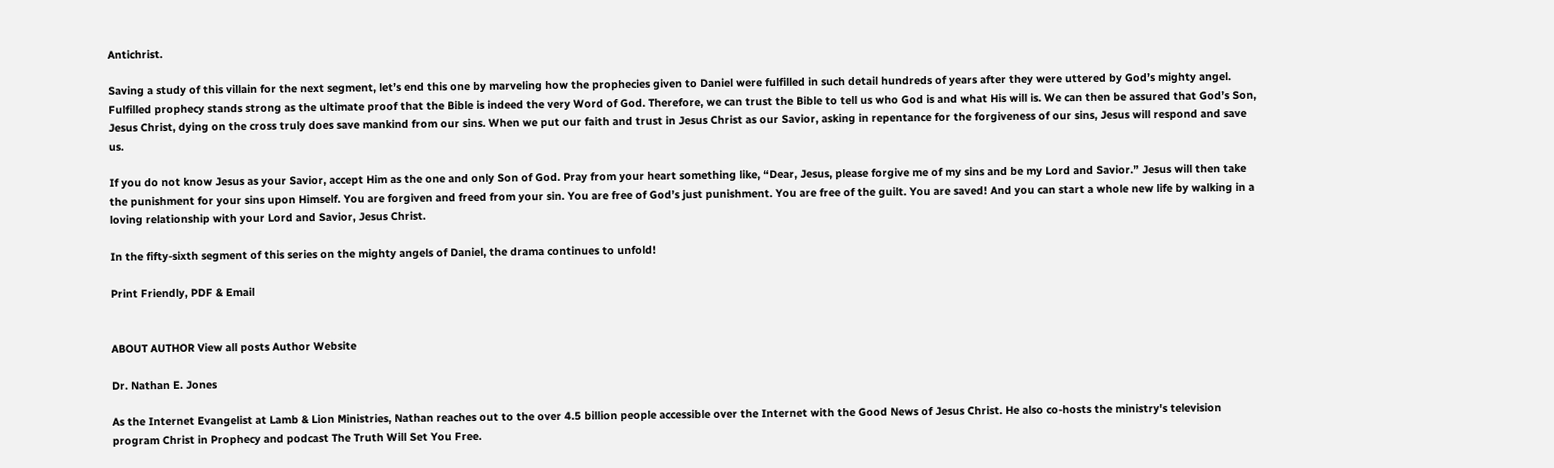Antichrist.

Saving a study of this villain for the next segment, let’s end this one by marveling how the prophecies given to Daniel were fulfilled in such detail hundreds of years after they were uttered by God’s mighty angel. Fulfilled prophecy stands strong as the ultimate proof that the Bible is indeed the very Word of God. Therefore, we can trust the Bible to tell us who God is and what His will is. We can then be assured that God’s Son, Jesus Christ, dying on the cross truly does save mankind from our sins. When we put our faith and trust in Jesus Christ as our Savior, asking in repentance for the forgiveness of our sins, Jesus will respond and save us.

If you do not know Jesus as your Savior, accept Him as the one and only Son of God. Pray from your heart something like, “Dear, Jesus, please forgive me of my sins and be my Lord and Savior.” Jesus will then take the punishment for your sins upon Himself. You are forgiven and freed from your sin. You are free of God’s just punishment. You are free of the guilt. You are saved! And you can start a whole new life by walking in a loving relationship with your Lord and Savior, Jesus Christ.

In the fifty-sixth segment of this series on the mighty angels of Daniel, the drama continues to unfold!

Print Friendly, PDF & Email


ABOUT AUTHOR View all posts Author Website

Dr. Nathan E. Jones

As the Internet Evangelist at Lamb & Lion Ministries, Nathan reaches out to the over 4.5 billion people accessible over the Internet with the Good News of Jesus Christ. He also co-hosts the ministry's television program Christ in Prophecy and podcast The Truth Will Set You Free.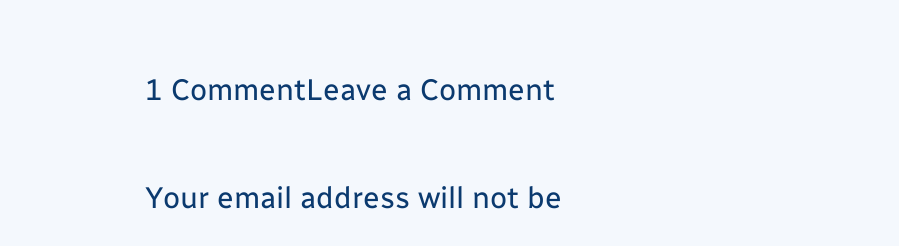1 CommentLeave a Comment


Your email address will not be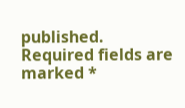published. Required fields are marked *